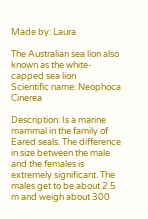Made by: Laura

The Australian sea lion also known as the white-capped sea lion
Scientific name: Neophoca Cinerea

Description: Is a marine mammal in the family of Eared seals. The difference in size between the male and the females is extremely significant. The males get to be about 2.5 m and weigh about 300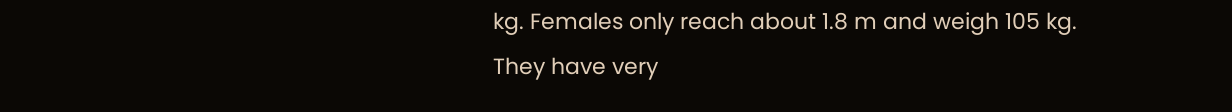kg. Females only reach about 1.8 m and weigh 105 kg. They have very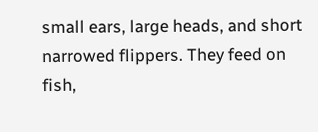small ears, large heads, and short narrowed flippers. They feed on fish,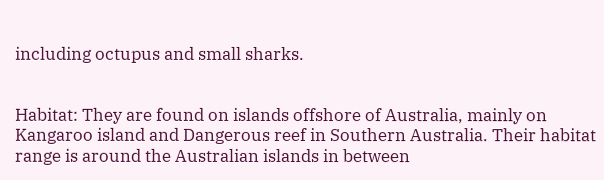including octupus and small sharks.


Habitat: They are found on islands offshore of Australia, mainly on Kangaroo island and Dangerous reef in Southern Australia. Their habitat range is around the Australian islands in between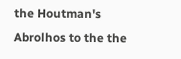the Houtman's Abrolhos to the the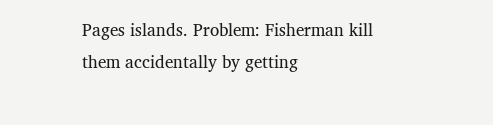Pages islands. Problem: Fisherman kill them accidentally by getting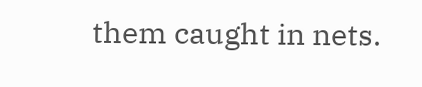them caught in nets.